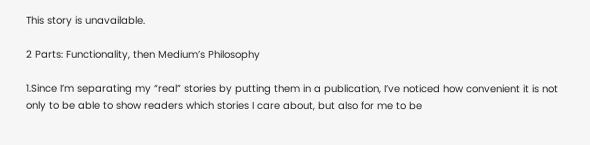This story is unavailable.

2 Parts: Functionality, then Medium’s Philosophy

1.Since I’m separating my “real” stories by putting them in a publication, I’ve noticed how convenient it is not only to be able to show readers which stories I care about, but also for me to be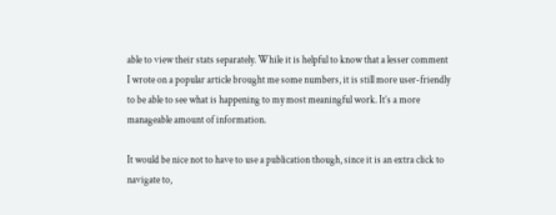able to view their stats separately. While it is helpful to know that a lesser comment I wrote on a popular article brought me some numbers, it is still more user-friendly to be able to see what is happening to my most meaningful work. It’s a more manageable amount of information.

It would be nice not to have to use a publication though, since it is an extra click to navigate to,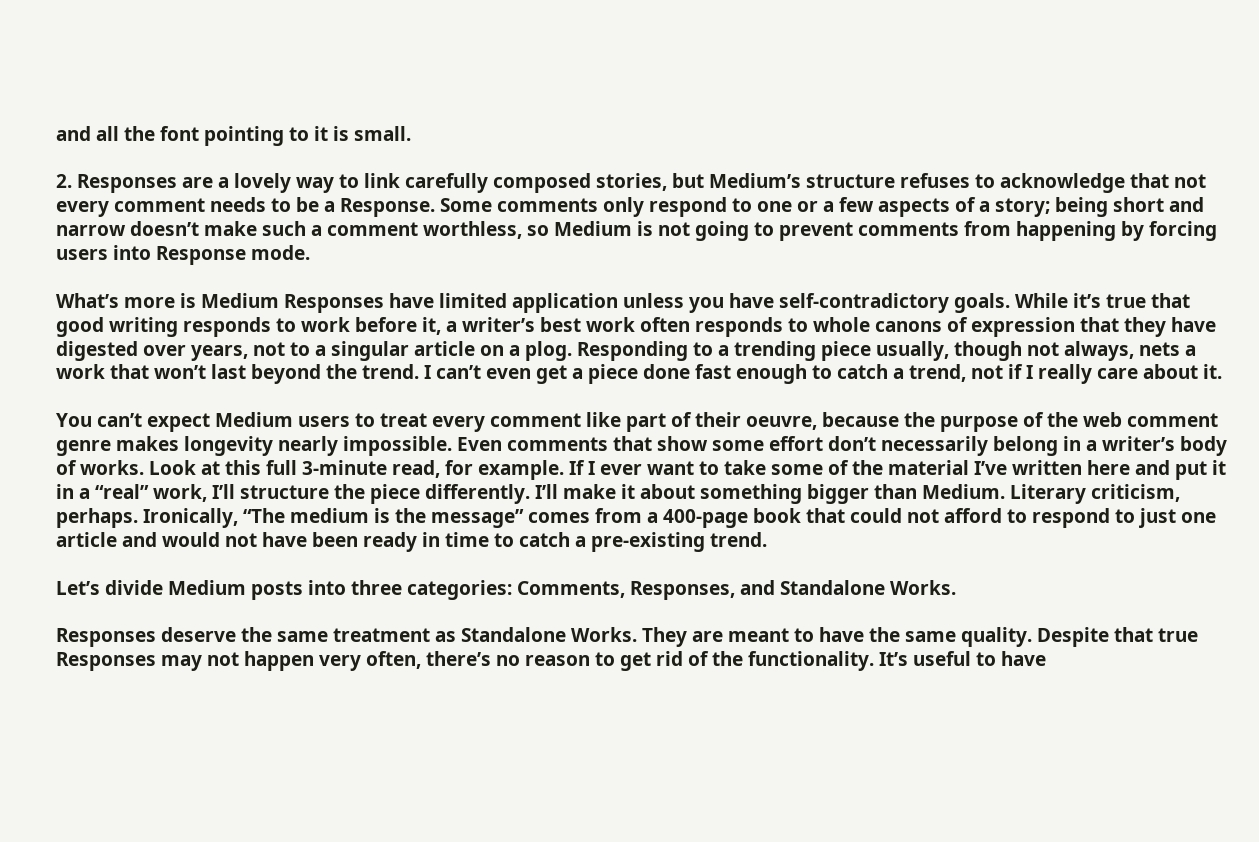and all the font pointing to it is small.

2. Responses are a lovely way to link carefully composed stories, but Medium’s structure refuses to acknowledge that not every comment needs to be a Response. Some comments only respond to one or a few aspects of a story; being short and narrow doesn’t make such a comment worthless, so Medium is not going to prevent comments from happening by forcing users into Response mode.

What’s more is Medium Responses have limited application unless you have self-contradictory goals. While it’s true that good writing responds to work before it, a writer’s best work often responds to whole canons of expression that they have digested over years, not to a singular article on a plog. Responding to a trending piece usually, though not always, nets a work that won’t last beyond the trend. I can’t even get a piece done fast enough to catch a trend, not if I really care about it.

You can’t expect Medium users to treat every comment like part of their oeuvre, because the purpose of the web comment genre makes longevity nearly impossible. Even comments that show some effort don’t necessarily belong in a writer’s body of works. Look at this full 3-minute read, for example. If I ever want to take some of the material I’ve written here and put it in a “real” work, I’ll structure the piece differently. I’ll make it about something bigger than Medium. Literary criticism, perhaps. Ironically, “The medium is the message” comes from a 400-page book that could not afford to respond to just one article and would not have been ready in time to catch a pre-existing trend.

Let’s divide Medium posts into three categories: Comments, Responses, and Standalone Works.

Responses deserve the same treatment as Standalone Works. They are meant to have the same quality. Despite that true Responses may not happen very often, there’s no reason to get rid of the functionality. It’s useful to have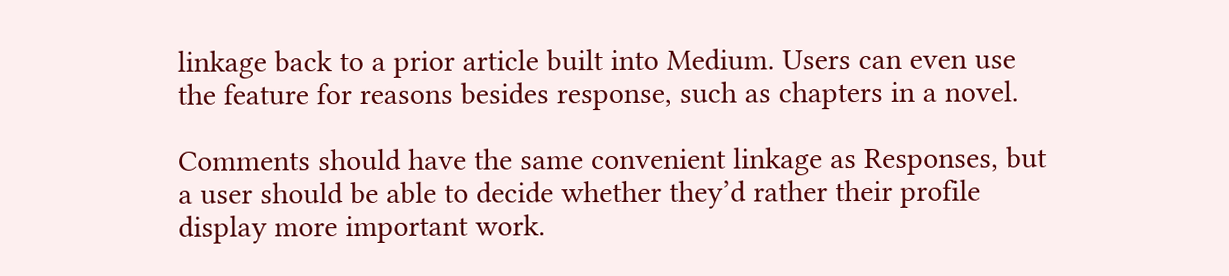linkage back to a prior article built into Medium. Users can even use the feature for reasons besides response, such as chapters in a novel.

Comments should have the same convenient linkage as Responses, but a user should be able to decide whether they’d rather their profile display more important work.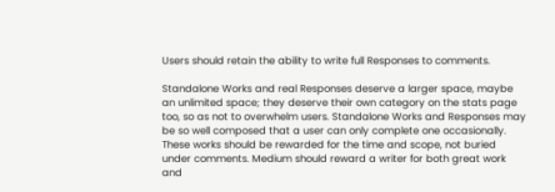Users should retain the ability to write full Responses to comments.

Standalone Works and real Responses deserve a larger space, maybe an unlimited space; they deserve their own category on the stats page too, so as not to overwhelm users. Standalone Works and Responses may be so well composed that a user can only complete one occasionally. These works should be rewarded for the time and scope, not buried under comments. Medium should reward a writer for both great work and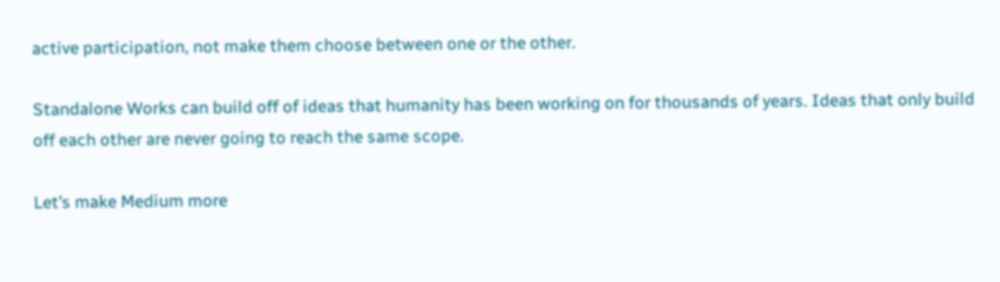active participation, not make them choose between one or the other.

Standalone Works can build off of ideas that humanity has been working on for thousands of years. Ideas that only build off each other are never going to reach the same scope.

Let’s make Medium more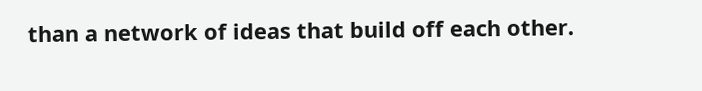than a network of ideas that build off each other.